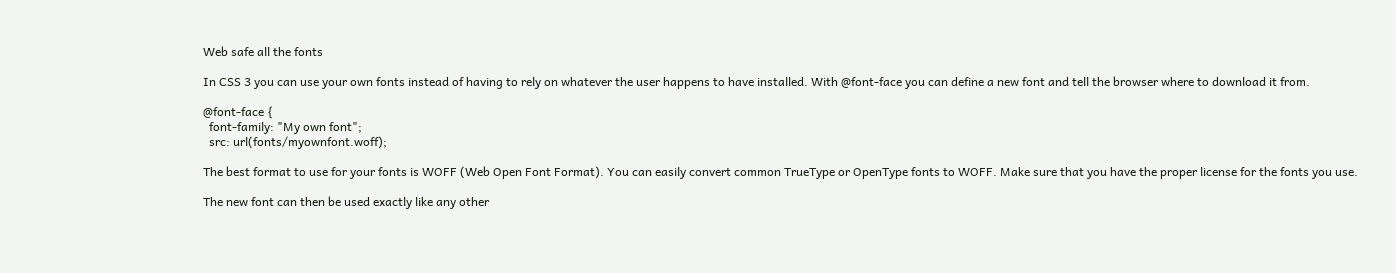Web safe all the fonts

In CSS 3 you can use your own fonts instead of having to rely on whatever the user happens to have installed. With @font-face you can define a new font and tell the browser where to download it from.

@font-face {
  font-family: "My own font";
  src: url(fonts/myownfont.woff);

The best format to use for your fonts is WOFF (Web Open Font Format). You can easily convert common TrueType or OpenType fonts to WOFF. Make sure that you have the proper license for the fonts you use.

The new font can then be used exactly like any other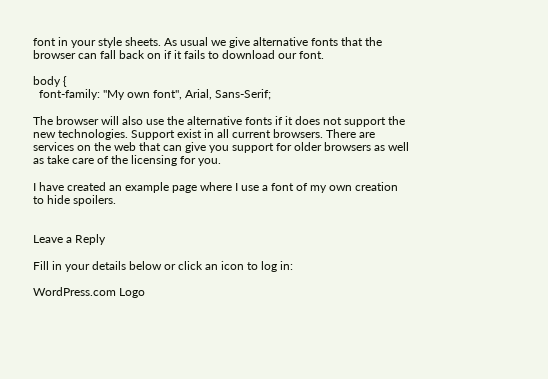font in your style sheets. As usual we give alternative fonts that the browser can fall back on if it fails to download our font.

body {
  font-family: "My own font", Arial, Sans-Serif;

The browser will also use the alternative fonts if it does not support the new technologies. Support exist in all current browsers. There are services on the web that can give you support for older browsers as well as take care of the licensing for you.

I have created an example page where I use a font of my own creation to hide spoilers.


Leave a Reply

Fill in your details below or click an icon to log in:

WordPress.com Logo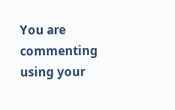You are commenting using your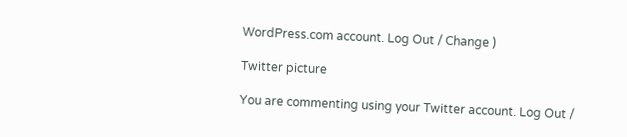WordPress.com account. Log Out / Change )

Twitter picture

You are commenting using your Twitter account. Log Out /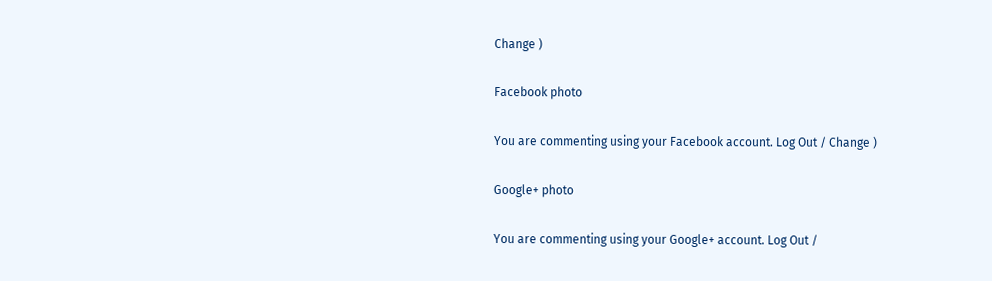Change )

Facebook photo

You are commenting using your Facebook account. Log Out / Change )

Google+ photo

You are commenting using your Google+ account. Log Out /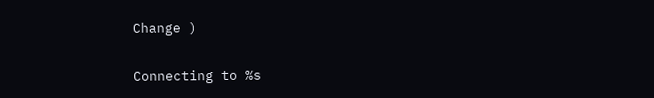Change )

Connecting to %s